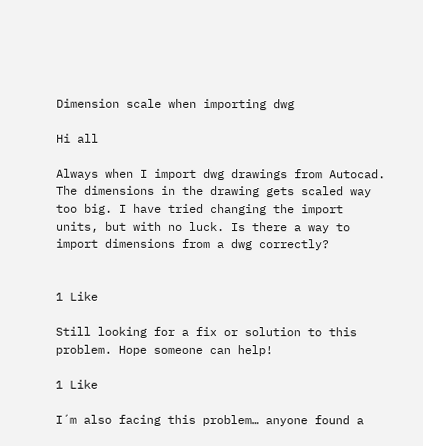Dimension scale when importing dwg

Hi all

Always when I import dwg drawings from Autocad. The dimensions in the drawing gets scaled way too big. I have tried changing the import units, but with no luck. Is there a way to import dimensions from a dwg correctly?


1 Like

Still looking for a fix or solution to this problem. Hope someone can help!

1 Like

I´m also facing this problem… anyone found a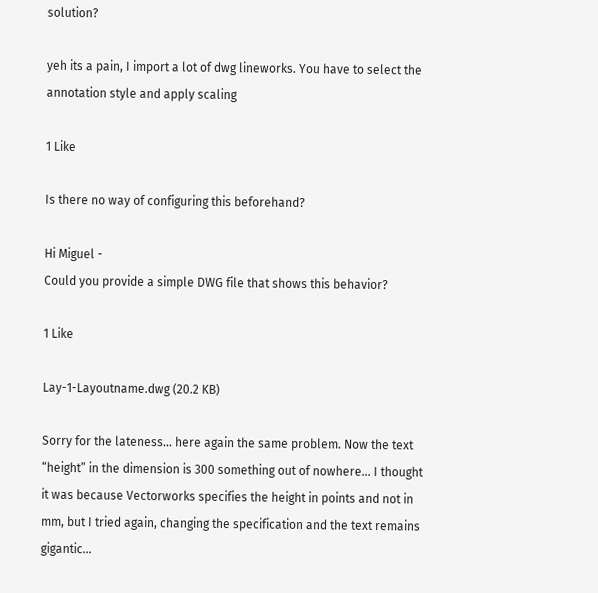solution?

yeh its a pain, I import a lot of dwg lineworks. You have to select the annotation style and apply scaling

1 Like

Is there no way of configuring this beforehand?

Hi Miguel -
Could you provide a simple DWG file that shows this behavior?

1 Like

Lay-1-Layoutname.dwg (20.2 KB)

Sorry for the lateness… here again the same problem. Now the text “height” in the dimension is 300 something out of nowhere… I thought it was because Vectorworks specifies the height in points and not in mm, but I tried again, changing the specification and the text remains gigantic…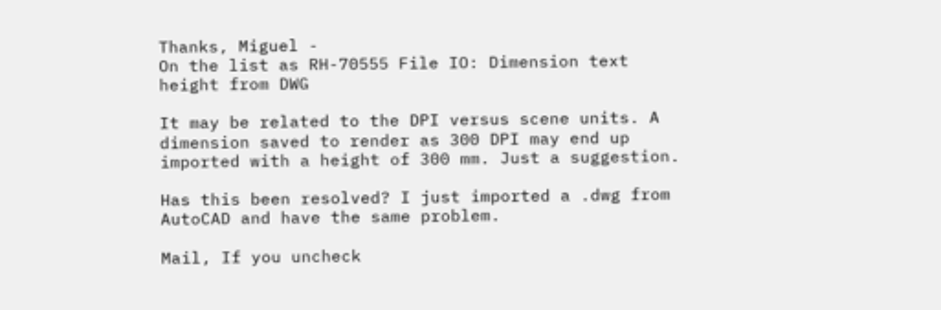Thanks, Miguel -
On the list as RH-70555 File IO: Dimension text height from DWG

It may be related to the DPI versus scene units. A dimension saved to render as 300 DPI may end up imported with a height of 300 mm. Just a suggestion.

Has this been resolved? I just imported a .dwg from AutoCAD and have the same problem.

Mail, If you uncheck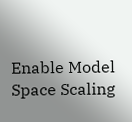Enable Model Space Scaling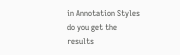in Annotation Styles do you get the results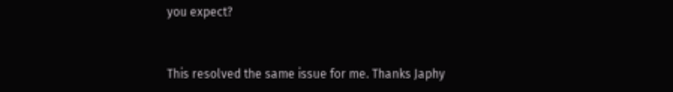you expect?


This resolved the same issue for me. Thanks Japhy